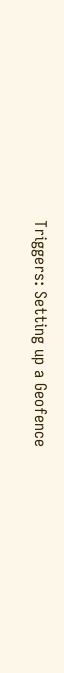Triggers: Setting up a Geofence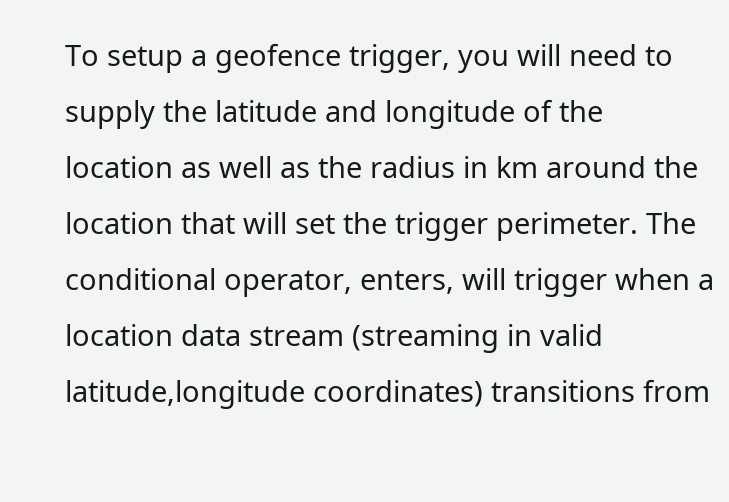To setup a geofence trigger, you will need to supply the latitude and longitude of the location as well as the radius in km around the location that will set the trigger perimeter. The conditional operator, enters, will trigger when a location data stream (streaming in valid latitude,longitude coordinates) transitions from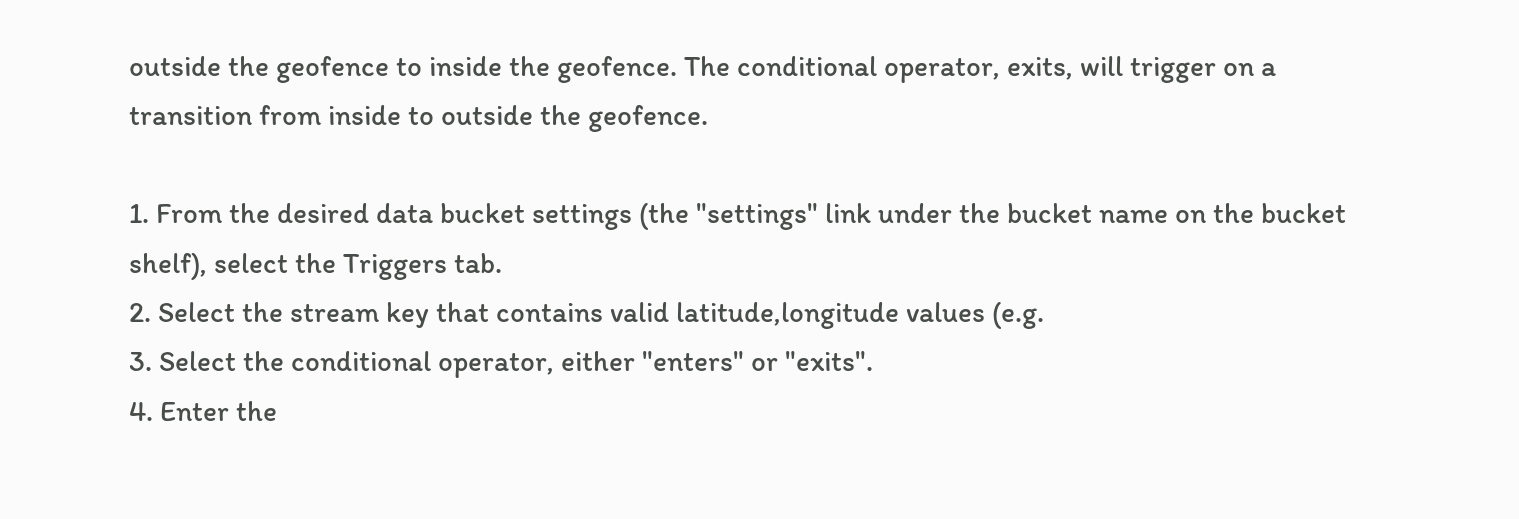outside the geofence to inside the geofence. The conditional operator, exits, will trigger on a transition from inside to outside the geofence.

1. From the desired data bucket settings (the "settings" link under the bucket name on the bucket shelf), select the Triggers tab.
2. Select the stream key that contains valid latitude,longitude values (e.g.
3. Select the conditional operator, either "enters" or "exits".
4. Enter the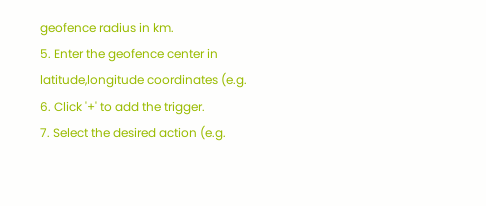geofence radius in km.
5. Enter the geofence center in latitude,longitude coordinates (e.g.
6. Click '+' to add the trigger.
7. Select the desired action (e.g.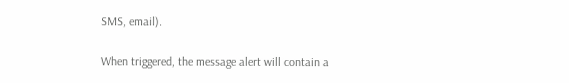SMS, email).

When triggered, the message alert will contain a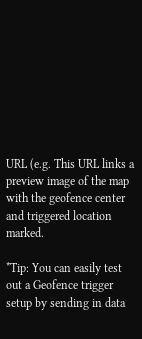URL (e.g. This URL links a preview image of the map with the geofence center and triggered location marked.

*Tip: You can easily test out a Geofence trigger setup by sending in data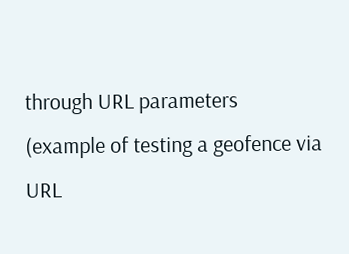through URL parameters (example of testing a geofence via URL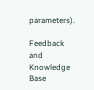parameters).

Feedback and Knowledge Base